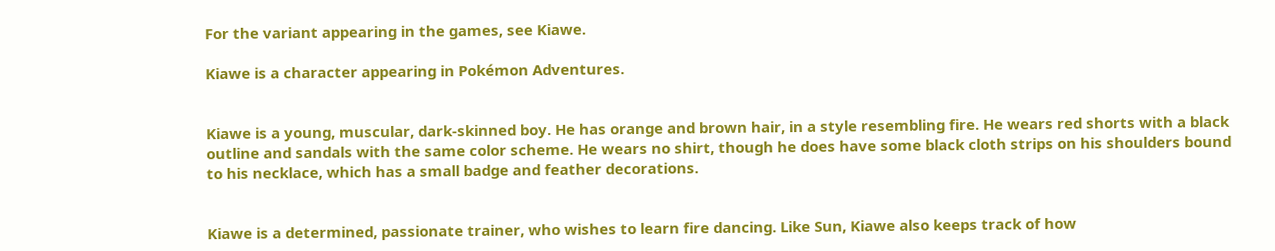For the variant appearing in the games, see Kiawe.

Kiawe is a character appearing in Pokémon Adventures.


Kiawe is a young, muscular, dark-skinned boy. He has orange and brown hair, in a style resembling fire. He wears red shorts with a black outline and sandals with the same color scheme. He wears no shirt, though he does have some black cloth strips on his shoulders bound to his necklace, which has a small badge and feather decorations.


Kiawe is a determined, passionate trainer, who wishes to learn fire dancing. Like Sun, Kiawe also keeps track of how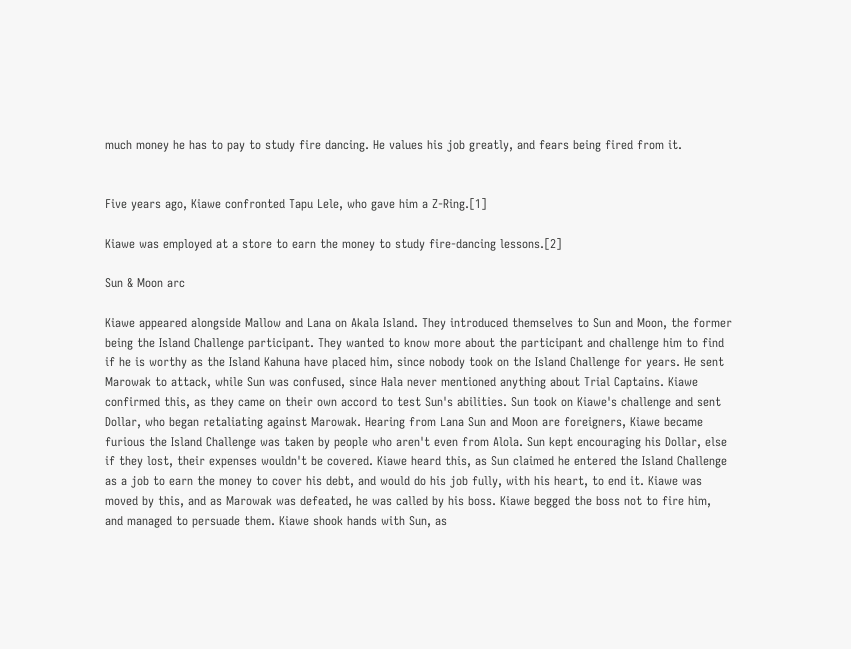much money he has to pay to study fire dancing. He values his job greatly, and fears being fired from it.


Five years ago, Kiawe confronted Tapu Lele, who gave him a Z-Ring.[1]

Kiawe was employed at a store to earn the money to study fire-dancing lessons.[2]

Sun & Moon arc

Kiawe appeared alongside Mallow and Lana on Akala Island. They introduced themselves to Sun and Moon, the former being the Island Challenge participant. They wanted to know more about the participant and challenge him to find if he is worthy as the Island Kahuna have placed him, since nobody took on the Island Challenge for years. He sent Marowak to attack, while Sun was confused, since Hala never mentioned anything about Trial Captains. Kiawe confirmed this, as they came on their own accord to test Sun's abilities. Sun took on Kiawe's challenge and sent Dollar, who began retaliating against Marowak. Hearing from Lana Sun and Moon are foreigners, Kiawe became furious the Island Challenge was taken by people who aren't even from Alola. Sun kept encouraging his Dollar, else if they lost, their expenses wouldn't be covered. Kiawe heard this, as Sun claimed he entered the Island Challenge as a job to earn the money to cover his debt, and would do his job fully, with his heart, to end it. Kiawe was moved by this, and as Marowak was defeated, he was called by his boss. Kiawe begged the boss not to fire him, and managed to persuade them. Kiawe shook hands with Sun, as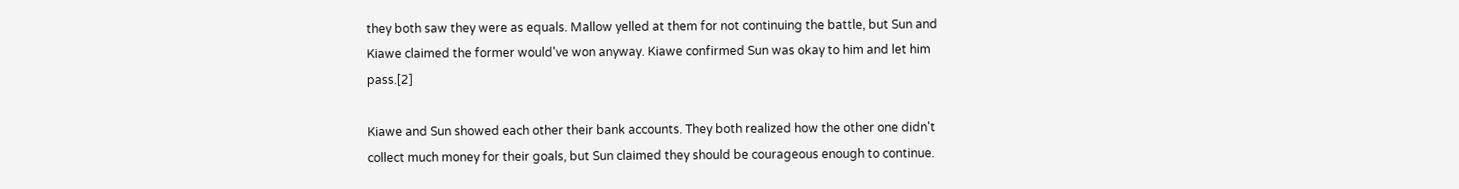they both saw they were as equals. Mallow yelled at them for not continuing the battle, but Sun and Kiawe claimed the former would've won anyway. Kiawe confirmed Sun was okay to him and let him pass.[2]

Kiawe and Sun showed each other their bank accounts. They both realized how the other one didn't collect much money for their goals, but Sun claimed they should be courageous enough to continue.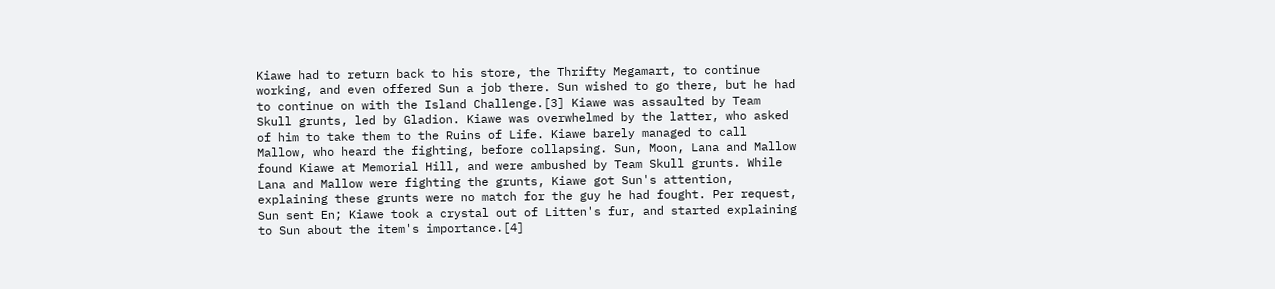Kiawe had to return back to his store, the Thrifty Megamart, to continue working, and even offered Sun a job there. Sun wished to go there, but he had to continue on with the Island Challenge.[3] Kiawe was assaulted by Team Skull grunts, led by Gladion. Kiawe was overwhelmed by the latter, who asked of him to take them to the Ruins of Life. Kiawe barely managed to call Mallow, who heard the fighting, before collapsing. Sun, Moon, Lana and Mallow found Kiawe at Memorial Hill, and were ambushed by Team Skull grunts. While Lana and Mallow were fighting the grunts, Kiawe got Sun's attention, explaining these grunts were no match for the guy he had fought. Per request, Sun sent En; Kiawe took a crystal out of Litten's fur, and started explaining to Sun about the item's importance.[4]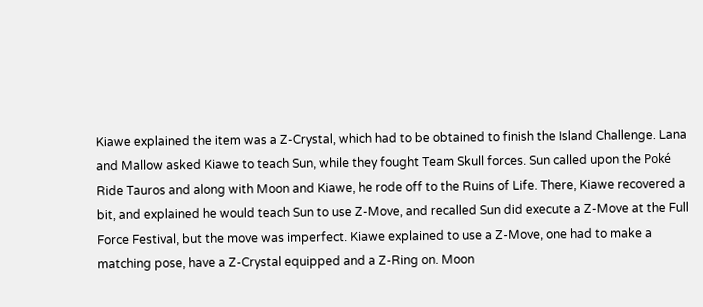Kiawe explained the item was a Z-Crystal, which had to be obtained to finish the Island Challenge. Lana and Mallow asked Kiawe to teach Sun, while they fought Team Skull forces. Sun called upon the Poké Ride Tauros and along with Moon and Kiawe, he rode off to the Ruins of Life. There, Kiawe recovered a bit, and explained he would teach Sun to use Z-Move, and recalled Sun did execute a Z-Move at the Full Force Festival, but the move was imperfect. Kiawe explained to use a Z-Move, one had to make a matching pose, have a Z-Crystal equipped and a Z-Ring on. Moon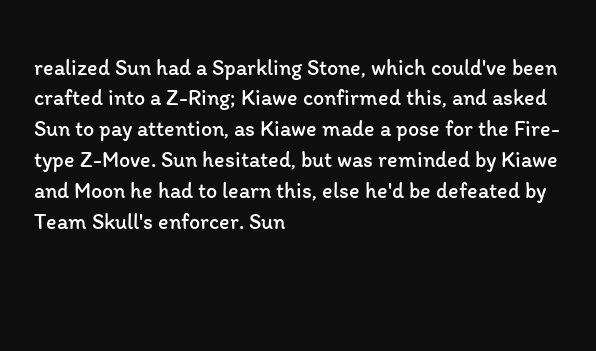realized Sun had a Sparkling Stone, which could've been crafted into a Z-Ring; Kiawe confirmed this, and asked Sun to pay attention, as Kiawe made a pose for the Fire-type Z-Move. Sun hesitated, but was reminded by Kiawe and Moon he had to learn this, else he'd be defeated by Team Skull's enforcer. Sun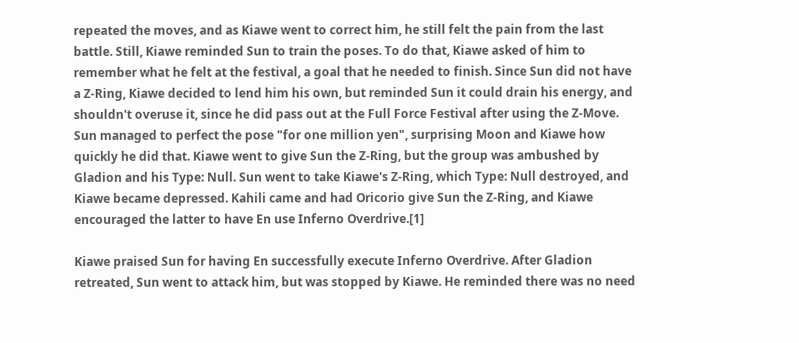repeated the moves, and as Kiawe went to correct him, he still felt the pain from the last battle. Still, Kiawe reminded Sun to train the poses. To do that, Kiawe asked of him to remember what he felt at the festival, a goal that he needed to finish. Since Sun did not have a Z-Ring, Kiawe decided to lend him his own, but reminded Sun it could drain his energy, and shouldn't overuse it, since he did pass out at the Full Force Festival after using the Z-Move. Sun managed to perfect the pose "for one million yen", surprising Moon and Kiawe how quickly he did that. Kiawe went to give Sun the Z-Ring, but the group was ambushed by Gladion and his Type: Null. Sun went to take Kiawe's Z-Ring, which Type: Null destroyed, and Kiawe became depressed. Kahili came and had Oricorio give Sun the Z-Ring, and Kiawe encouraged the latter to have En use Inferno Overdrive.[1]

Kiawe praised Sun for having En successfully execute Inferno Overdrive. After Gladion retreated, Sun went to attack him, but was stopped by Kiawe. He reminded there was no need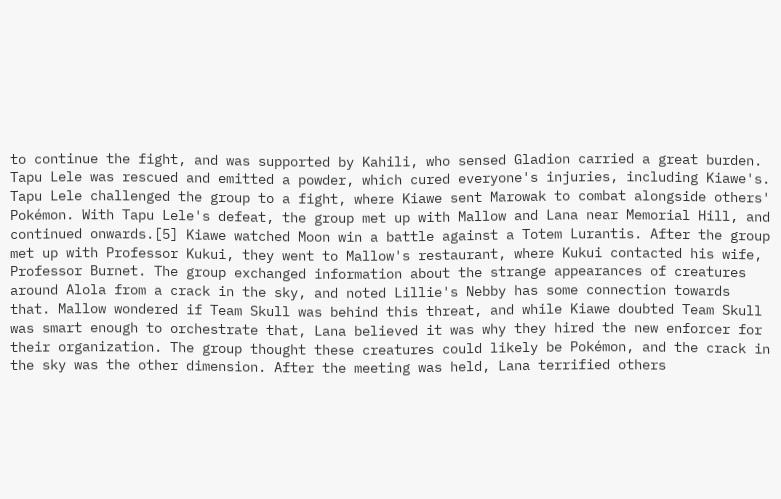to continue the fight, and was supported by Kahili, who sensed Gladion carried a great burden. Tapu Lele was rescued and emitted a powder, which cured everyone's injuries, including Kiawe's. Tapu Lele challenged the group to a fight, where Kiawe sent Marowak to combat alongside others' Pokémon. With Tapu Lele's defeat, the group met up with Mallow and Lana near Memorial Hill, and continued onwards.[5] Kiawe watched Moon win a battle against a Totem Lurantis. After the group met up with Professor Kukui, they went to Mallow's restaurant, where Kukui contacted his wife, Professor Burnet. The group exchanged information about the strange appearances of creatures around Alola from a crack in the sky, and noted Lillie's Nebby has some connection towards that. Mallow wondered if Team Skull was behind this threat, and while Kiawe doubted Team Skull was smart enough to orchestrate that, Lana believed it was why they hired the new enforcer for their organization. The group thought these creatures could likely be Pokémon, and the crack in the sky was the other dimension. After the meeting was held, Lana terrified others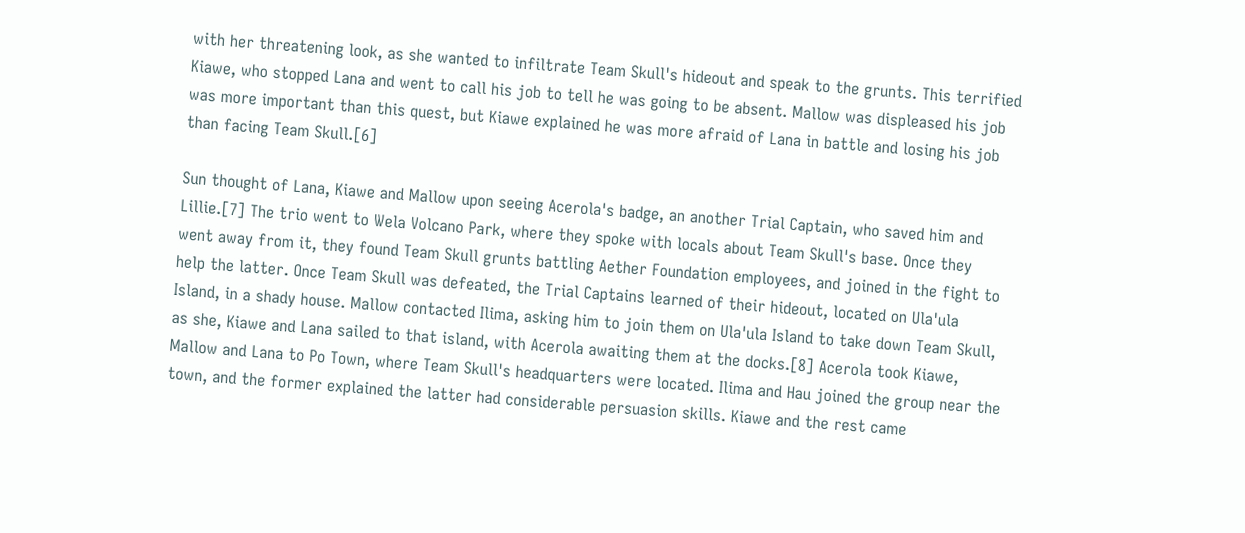with her threatening look, as she wanted to infiltrate Team Skull's hideout and speak to the grunts. This terrified Kiawe, who stopped Lana and went to call his job to tell he was going to be absent. Mallow was displeased his job was more important than this quest, but Kiawe explained he was more afraid of Lana in battle and losing his job than facing Team Skull.[6]

Sun thought of Lana, Kiawe and Mallow upon seeing Acerola's badge, an another Trial Captain, who saved him and Lillie.[7] The trio went to Wela Volcano Park, where they spoke with locals about Team Skull's base. Once they went away from it, they found Team Skull grunts battling Aether Foundation employees, and joined in the fight to help the latter. Once Team Skull was defeated, the Trial Captains learned of their hideout, located on Ula'ula Island, in a shady house. Mallow contacted Ilima, asking him to join them on Ula'ula Island to take down Team Skull, as she, Kiawe and Lana sailed to that island, with Acerola awaiting them at the docks.[8] Acerola took Kiawe, Mallow and Lana to Po Town, where Team Skull's headquarters were located. Ilima and Hau joined the group near the town, and the former explained the latter had considerable persuasion skills. Kiawe and the rest came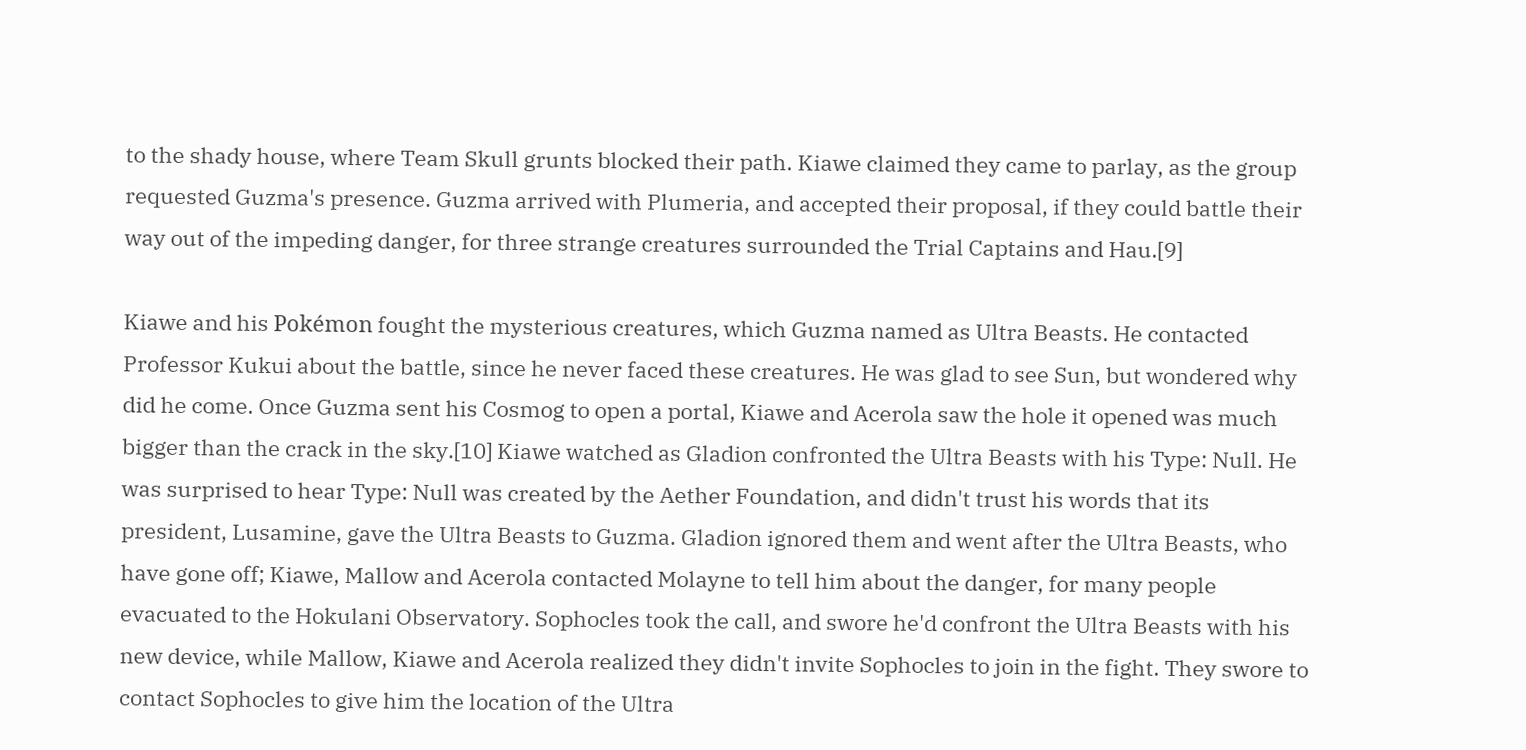to the shady house, where Team Skull grunts blocked their path. Kiawe claimed they came to parlay, as the group requested Guzma's presence. Guzma arrived with Plumeria, and accepted their proposal, if they could battle their way out of the impeding danger, for three strange creatures surrounded the Trial Captains and Hau.[9]

Kiawe and his Pokémon fought the mysterious creatures, which Guzma named as Ultra Beasts. He contacted Professor Kukui about the battle, since he never faced these creatures. He was glad to see Sun, but wondered why did he come. Once Guzma sent his Cosmog to open a portal, Kiawe and Acerola saw the hole it opened was much bigger than the crack in the sky.[10] Kiawe watched as Gladion confronted the Ultra Beasts with his Type: Null. He was surprised to hear Type: Null was created by the Aether Foundation, and didn't trust his words that its president, Lusamine, gave the Ultra Beasts to Guzma. Gladion ignored them and went after the Ultra Beasts, who have gone off; Kiawe, Mallow and Acerola contacted Molayne to tell him about the danger, for many people evacuated to the Hokulani Observatory. Sophocles took the call, and swore he'd confront the Ultra Beasts with his new device, while Mallow, Kiawe and Acerola realized they didn't invite Sophocles to join in the fight. They swore to contact Sophocles to give him the location of the Ultra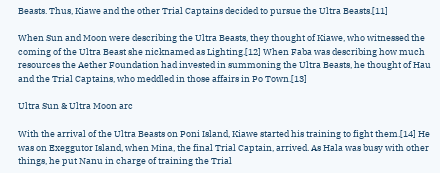Beasts. Thus, Kiawe and the other Trial Captains decided to pursue the Ultra Beasts.[11]

When Sun and Moon were describing the Ultra Beasts, they thought of Kiawe, who witnessed the coming of the Ultra Beast she nicknamed as Lighting.[12] When Faba was describing how much resources the Aether Foundation had invested in summoning the Ultra Beasts, he thought of Hau and the Trial Captains, who meddled in those affairs in Po Town.[13]

Ultra Sun & Ultra Moon arc

With the arrival of the Ultra Beasts on Poni Island, Kiawe started his training to fight them.[14] He was on Exeggutor Island, when Mina, the final Trial Captain, arrived. As Hala was busy with other things, he put Nanu in charge of training the Trial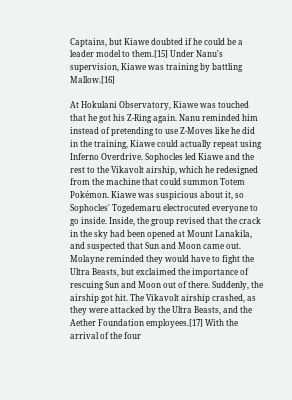Captains, but Kiawe doubted if he could be a leader model to them.[15] Under Nanu's supervision, Kiawe was training by battling Mallow.[16]

At Hokulani Observatory, Kiawe was touched that he got his Z-Ring again. Nanu reminded him instead of pretending to use Z-Moves like he did in the training, Kiawe could actually repeat using Inferno Overdrive. Sophocles led Kiawe and the rest to the Vikavolt airship, which he redesigned from the machine that could summon Totem Pokémon. Kiawe was suspicious about it, so Sophocles' Togedemaru electrocuted everyone to go inside. Inside, the group revised that the crack in the sky had been opened at Mount Lanakila, and suspected that Sun and Moon came out. Molayne reminded they would have to fight the Ultra Beasts, but exclaimed the importance of rescuing Sun and Moon out of there. Suddenly, the airship got hit. The Vikavolt airship crashed, as they were attacked by the Ultra Beasts, and the Aether Foundation employees.[17] With the arrival of the four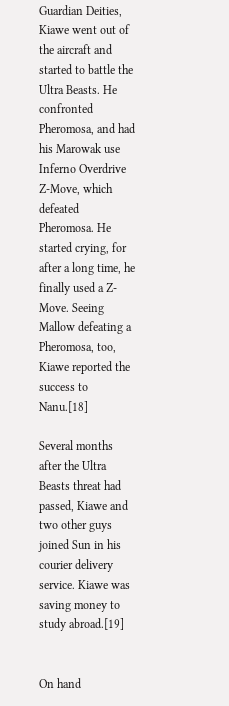Guardian Deities, Kiawe went out of the aircraft and started to battle the Ultra Beasts. He confronted Pheromosa, and had his Marowak use Inferno Overdrive Z-Move, which defeated Pheromosa. He started crying, for after a long time, he finally used a Z-Move. Seeing Mallow defeating a Pheromosa, too, Kiawe reported the success to Nanu.[18]

Several months after the Ultra Beasts threat had passed, Kiawe and two other guys joined Sun in his courier delivery service. Kiawe was saving money to study abroad.[19]


On hand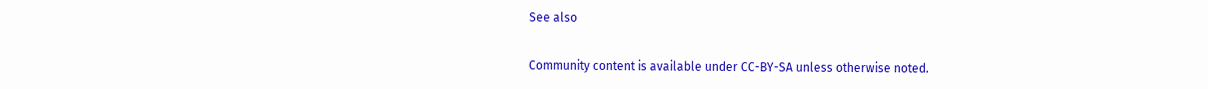See also


Community content is available under CC-BY-SA unless otherwise noted.